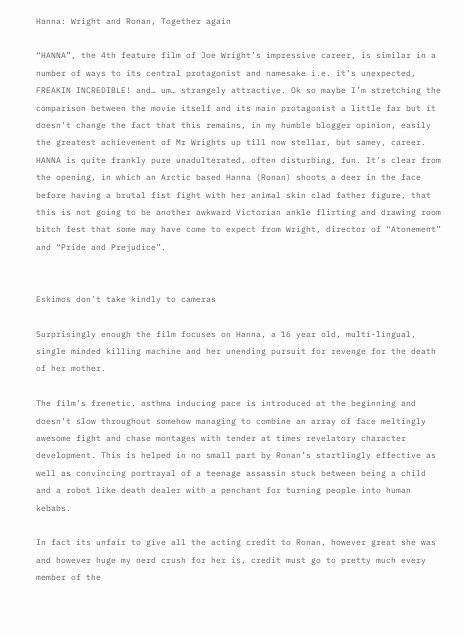Hanna: Wright and Ronan, Together again

“HANNA”, the 4th feature film of Joe Wright’s impressive career, is similar in a number of ways to its central protagonist and namesake i.e. it’s unexpected, FREAKIN INCREDIBLE! and… um… strangely attractive. Ok so maybe I’m stretching the comparison between the movie itself and its main protagonist a little far but it doesn’t change the fact that this remains, in my humble blogger opinion, easily the greatest achievement of Mr Wrights up till now stellar, but samey, career. HANNA is quite frankly pure unadulterated, often disturbing, fun. It’s clear from the opening, in which an Arctic based Hanna (Ronan) shoots a deer in the face before having a brutal fist fight with her animal skin clad father figure, that this is not going to be another awkward Victorian ankle flirting and drawing room bitch fest that some may have come to expect from Wright, director of “Atonement” and “Pride and Prejudice”.


Eskimos don’t take kindly to cameras

Surprisingly enough the film focuses on Hanna, a 16 year old, multi-lingual, single minded killing machine and her unending pursuit for revenge for the death of her mother.

The film’s frenetic, asthma inducing pace is introduced at the beginning and doesn’t slow throughout somehow managing to combine an array of face meltingly awesome fight and chase montages with tender at times revelatory character development. This is helped in no small part by Ronan’s startlingly effective as well as convincing portrayal of a teenage assassin stuck between being a child and a robot like death dealer with a penchant for turning people into human kebabs.

In fact its unfair to give all the acting credit to Ronan, however great she was and however huge my nerd crush for her is, credit must go to pretty much every member of the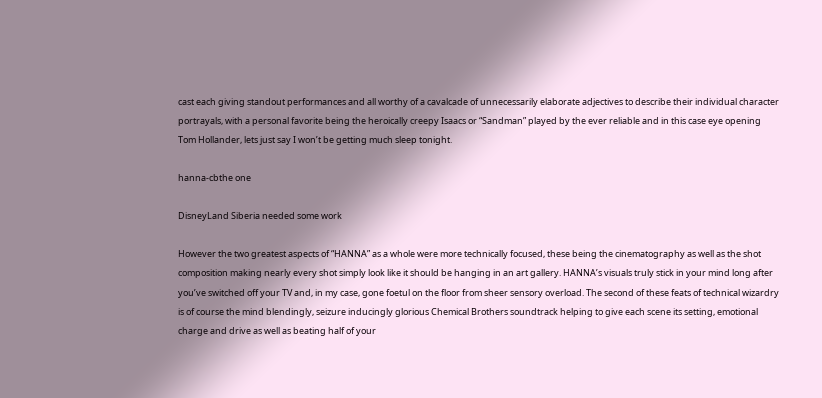cast each giving standout performances and all worthy of a cavalcade of unnecessarily elaborate adjectives to describe their individual character portrayals, with a personal favorite being the heroically creepy Isaacs or “Sandman” played by the ever reliable and in this case eye opening Tom Hollander, lets just say I won’t be getting much sleep tonight.

hanna-cbthe one

DisneyLand Siberia needed some work

However the two greatest aspects of “HANNA” as a whole were more technically focused, these being the cinematography as well as the shot composition making nearly every shot simply look like it should be hanging in an art gallery. HANNA’s visuals truly stick in your mind long after you’ve switched off your TV and, in my case, gone foetul on the floor from sheer sensory overload. The second of these feats of technical wizardry is of course the mind blendingly, seizure inducingly glorious Chemical Brothers soundtrack helping to give each scene its setting, emotional charge and drive as well as beating half of your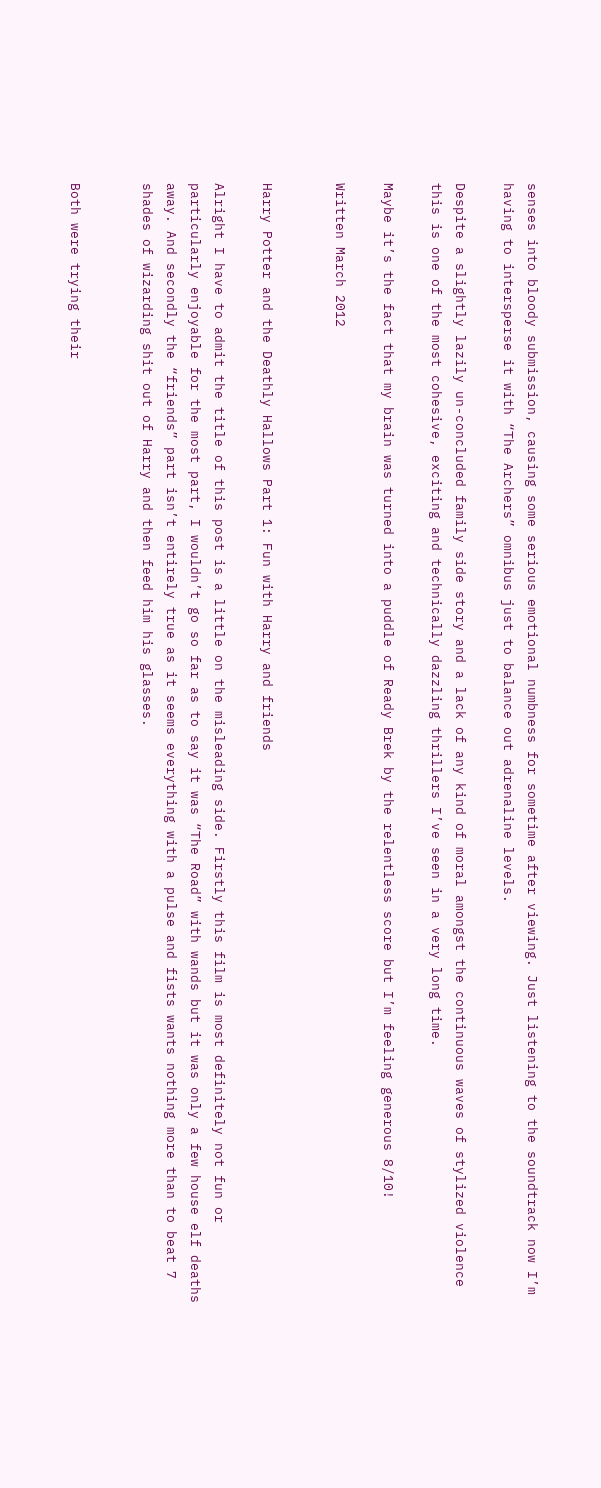senses into bloody submission, causing some serious emotional numbness for sometime after viewing. Just listening to the soundtrack now I’m having to intersperse it with “The Archers” omnibus just to balance out adrenaline levels.

Despite a slightly lazily un-concluded family side story and a lack of any kind of moral amongst the continuous waves of stylized violence this is one of the most cohesive, exciting and technically dazzling thrillers I’ve seen in a very long time.

Maybe it’s the fact that my brain was turned into a puddle of Ready Brek by the relentless score but I’m feeling generous 8/10!

Written March 2012


Harry Potter and the Deathly Hallows Part 1: Fun with Harry and friends

Alright I have to admit the title of this post is a little on the misleading side. Firstly this film is most definitely not fun or particularly enjoyable for the most part, I wouldn’t go so far as to say it was “The Road” with wands but it was only a few house elf deaths away. And secondly the “friends” part isn’t entirely true as it seems everything with a pulse and fists wants nothing more than to beat 7 shades of wizarding shit out of Harry and then feed him his glasses.


Both were trying their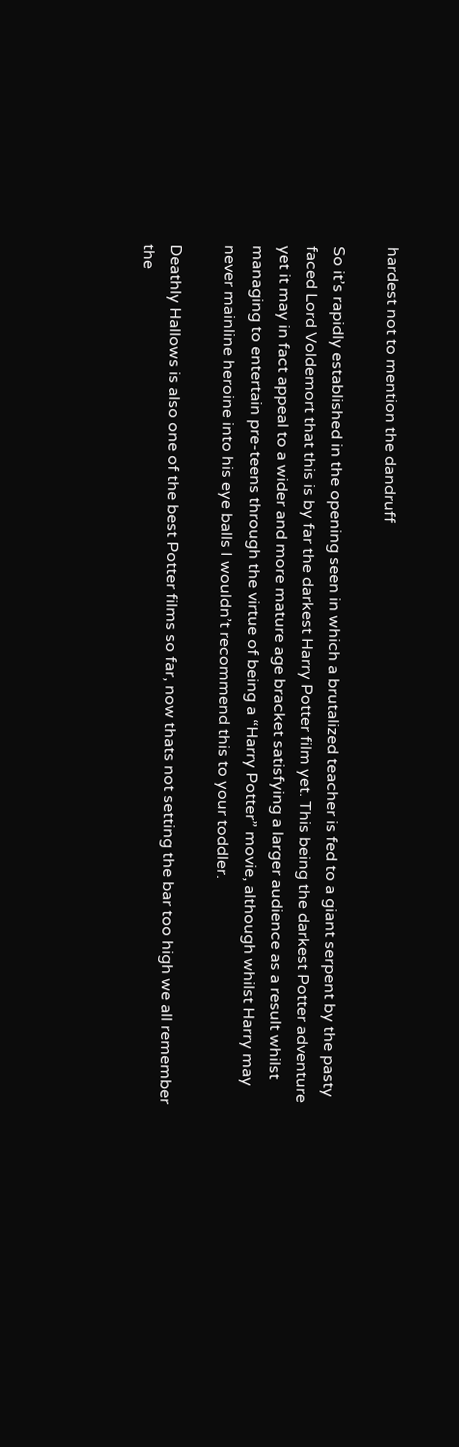hardest not to mention the dandruff

So it’s rapidly established in the opening seen in which a brutalized teacher is fed to a giant serpent by the pasty faced Lord Voldemort that this is by far the darkest Harry Potter film yet. This being the darkest Potter adventure yet it may in fact appeal to a wider and more mature age bracket satisfying a larger audience as a result whilst managing to entertain pre-teens through the virtue of being a “Harry Potter” movie, although whilst Harry may never mainline heroine into his eye balls I wouldn’t recommend this to your toddler.

Deathly Hallows is also one of the best Potter films so far, now thats not setting the bar too high we all remember the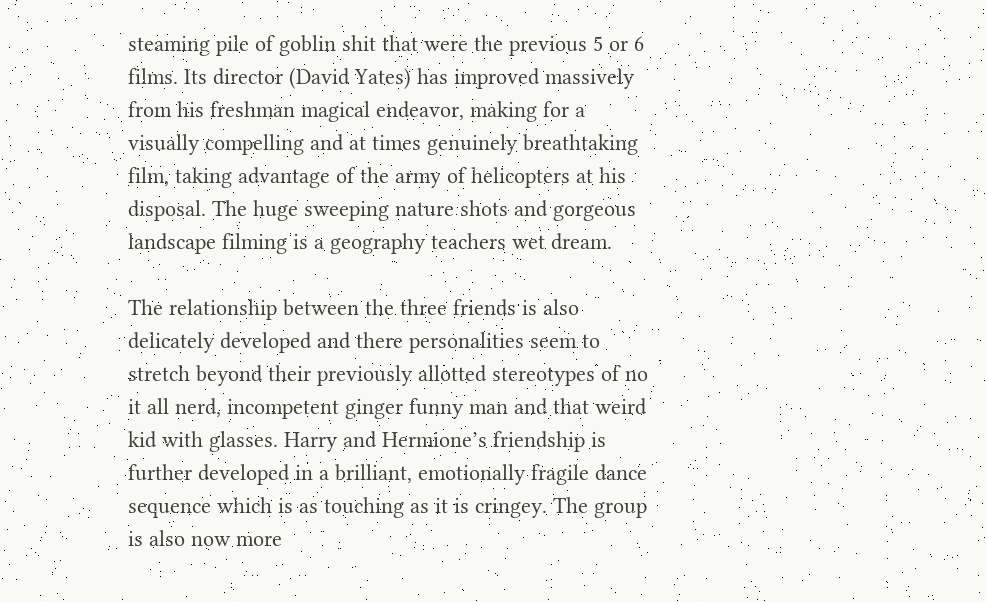steaming pile of goblin shit that were the previous 5 or 6 films. Its director (David Yates) has improved massively from his freshman magical endeavor, making for a visually compelling and at times genuinely breathtaking film, taking advantage of the army of helicopters at his disposal. The huge sweeping nature shots and gorgeous landscape filming is a geography teachers wet dream.

The relationship between the three friends is also delicately developed and there personalities seem to stretch beyond their previously allotted stereotypes of no it all nerd, incompetent ginger funny man and that weird kid with glasses. Harry and Hermione’s friendship is further developed in a brilliant, emotionally fragile dance sequence which is as touching as it is cringey. The group is also now more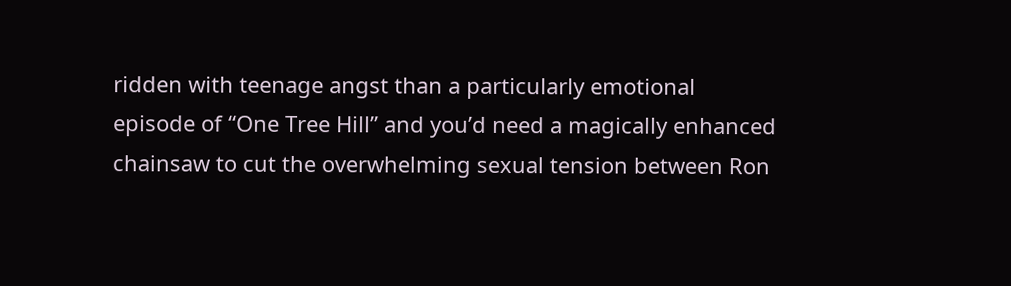ridden with teenage angst than a particularly emotional episode of “One Tree Hill” and you’d need a magically enhanced chainsaw to cut the overwhelming sexual tension between Ron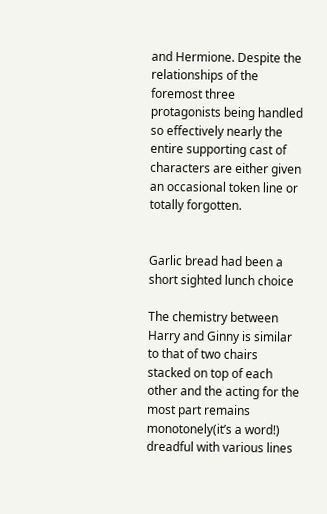and Hermione. Despite the relationships of the foremost three protagonists being handled so effectively nearly the entire supporting cast of characters are either given an occasional token line or totally forgotten.


Garlic bread had been a short sighted lunch choice

The chemistry between Harry and Ginny is similar to that of two chairs stacked on top of each other and the acting for the most part remains monotonely(it’s a word!) dreadful with various lines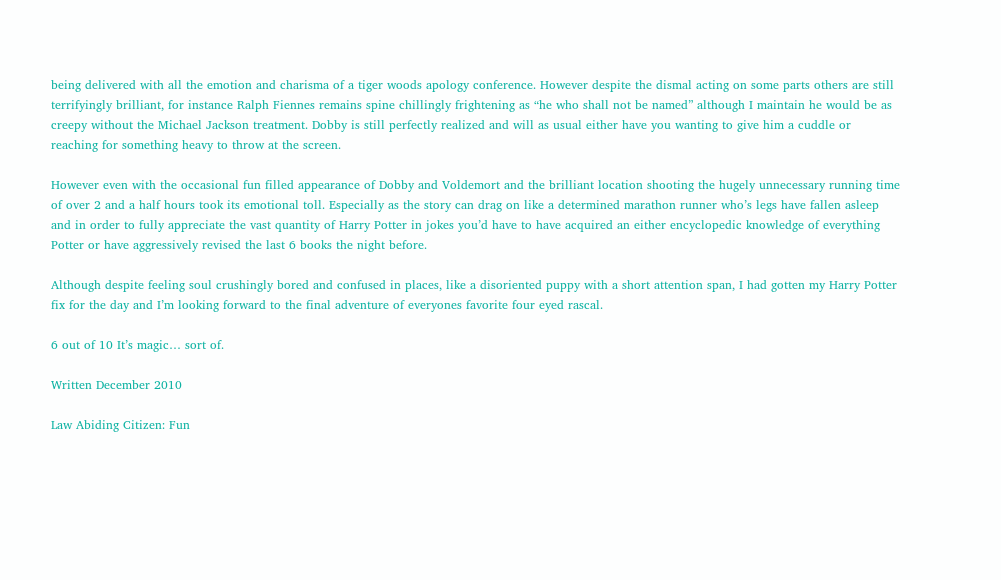being delivered with all the emotion and charisma of a tiger woods apology conference. However despite the dismal acting on some parts others are still terrifyingly brilliant, for instance Ralph Fiennes remains spine chillingly frightening as “he who shall not be named” although I maintain he would be as creepy without the Michael Jackson treatment. Dobby is still perfectly realized and will as usual either have you wanting to give him a cuddle or reaching for something heavy to throw at the screen.

However even with the occasional fun filled appearance of Dobby and Voldemort and the brilliant location shooting the hugely unnecessary running time of over 2 and a half hours took its emotional toll. Especially as the story can drag on like a determined marathon runner who’s legs have fallen asleep and in order to fully appreciate the vast quantity of Harry Potter in jokes you’d have to have acquired an either encyclopedic knowledge of everything Potter or have aggressively revised the last 6 books the night before.

Although despite feeling soul crushingly bored and confused in places, like a disoriented puppy with a short attention span, I had gotten my Harry Potter fix for the day and I’m looking forward to the final adventure of everyones favorite four eyed rascal.

6 out of 10 It’s magic… sort of.

Written December 2010

Law Abiding Citizen: Fun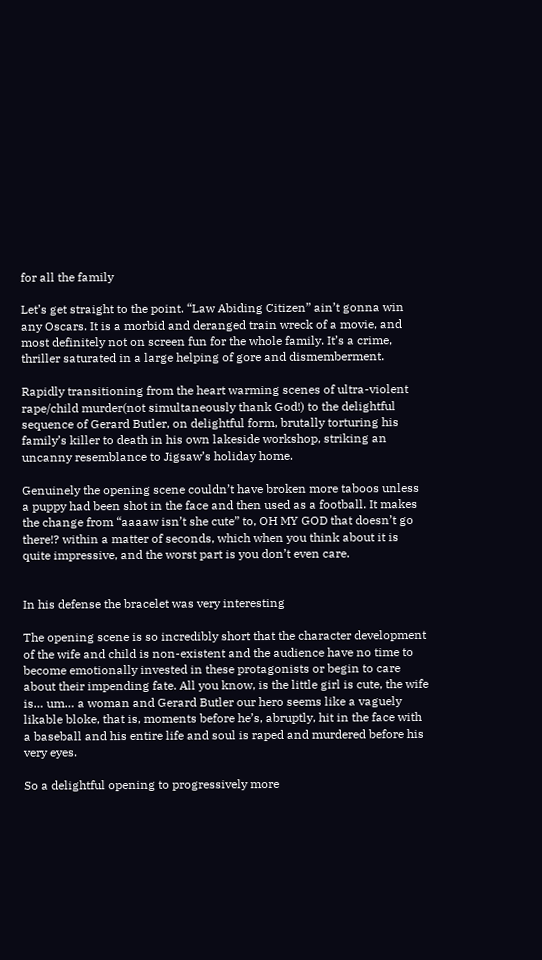for all the family

Let’s get straight to the point. “Law Abiding Citizen” ain’t gonna win any Oscars. It is a morbid and deranged train wreck of a movie, and most definitely not on screen fun for the whole family. It’s a crime, thriller saturated in a large helping of gore and dismemberment.

Rapidly transitioning from the heart warming scenes of ultra-violent rape/child murder(not simultaneously thank God!) to the delightful sequence of Gerard Butler, on delightful form, brutally torturing his family’s killer to death in his own lakeside workshop, striking an uncanny resemblance to Jigsaw’s holiday home.

Genuinely the opening scene couldn’t have broken more taboos unless a puppy had been shot in the face and then used as a football. It makes the change from “aaaaw isn’t she cute” to, OH MY GOD that doesn’t go there!? within a matter of seconds, which when you think about it is quite impressive, and the worst part is you don’t even care.


In his defense the bracelet was very interesting

The opening scene is so incredibly short that the character development of the wife and child is non-existent and the audience have no time to become emotionally invested in these protagonists or begin to care about their impending fate. All you know, is the little girl is cute, the wife is… um… a woman and Gerard Butler our hero seems like a vaguely likable bloke, that is, moments before he’s, abruptly, hit in the face with a baseball and his entire life and soul is raped and murdered before his very eyes.

So a delightful opening to progressively more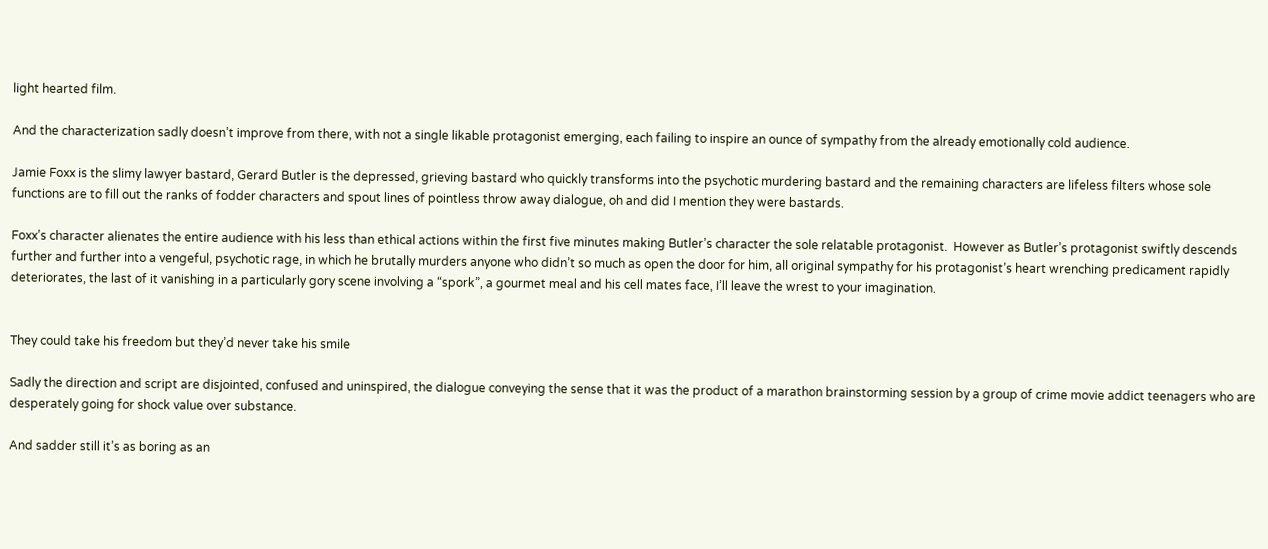light hearted film.

And the characterization sadly doesn’t improve from there, with not a single likable protagonist emerging, each failing to inspire an ounce of sympathy from the already emotionally cold audience.

Jamie Foxx is the slimy lawyer bastard, Gerard Butler is the depressed, grieving bastard who quickly transforms into the psychotic murdering bastard and the remaining characters are lifeless filters whose sole functions are to fill out the ranks of fodder characters and spout lines of pointless throw away dialogue, oh and did I mention they were bastards.

Foxx’s character alienates the entire audience with his less than ethical actions within the first five minutes making Butler’s character the sole relatable protagonist.  However as Butler’s protagonist swiftly descends further and further into a vengeful, psychotic rage, in which he brutally murders anyone who didn’t so much as open the door for him, all original sympathy for his protagonist’s heart wrenching predicament rapidly deteriorates, the last of it vanishing in a particularly gory scene involving a “spork”, a gourmet meal and his cell mates face, I’ll leave the wrest to your imagination.


They could take his freedom but they’d never take his smile

Sadly the direction and script are disjointed, confused and uninspired, the dialogue conveying the sense that it was the product of a marathon brainstorming session by a group of crime movie addict teenagers who are desperately going for shock value over substance.

And sadder still it’s as boring as an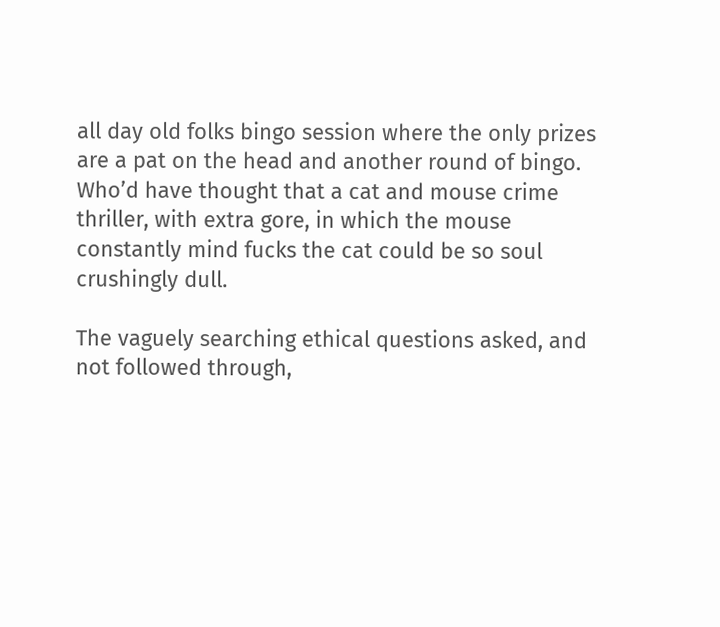all day old folks bingo session where the only prizes are a pat on the head and another round of bingo. Who’d have thought that a cat and mouse crime thriller, with extra gore, in which the mouse constantly mind fucks the cat could be so soul crushingly dull.

The vaguely searching ethical questions asked, and not followed through,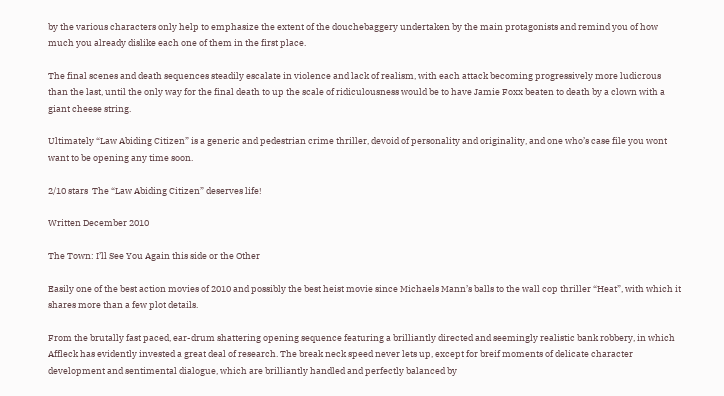by the various characters only help to emphasize the extent of the douchebaggery undertaken by the main protagonists and remind you of how much you already dislike each one of them in the first place.

The final scenes and death sequences steadily escalate in violence and lack of realism, with each attack becoming progressively more ludicrous than the last, until the only way for the final death to up the scale of ridiculousness would be to have Jamie Foxx beaten to death by a clown with a giant cheese string.

Ultimately “Law Abiding Citizen” is a generic and pedestrian crime thriller, devoid of personality and originality, and one who’s case file you wont want to be opening any time soon.

2/10 stars  The “Law Abiding Citizen” deserves life!

Written December 2010

The Town: I’ll See You Again this side or the Other

Easily one of the best action movies of 2010 and possibly the best heist movie since Michaels Mann’s balls to the wall cop thriller “Heat”, with which it shares more than a few plot details.

From the brutally fast paced, ear-drum shattering opening sequence featuring a brilliantly directed and seemingly realistic bank robbery, in which Affleck has evidently invested a great deal of research. The break neck speed never lets up, except for breif moments of delicate character development and sentimental dialogue, which are brilliantly handled and perfectly balanced by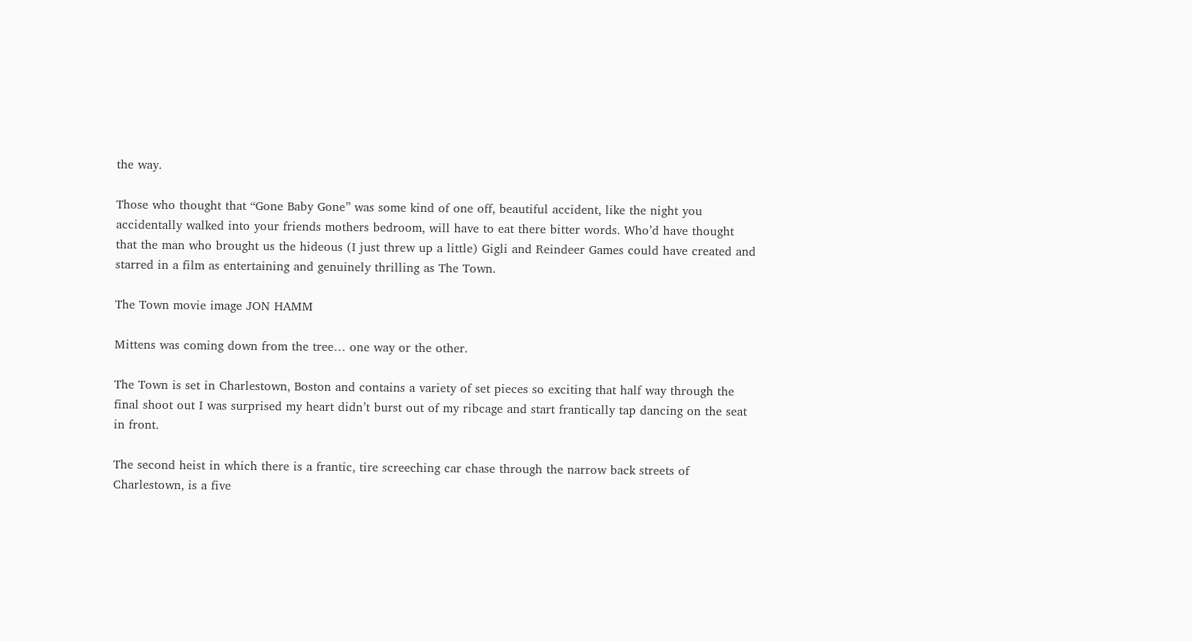the way.

Those who thought that “Gone Baby Gone” was some kind of one off, beautiful accident, like the night you accidentally walked into your friends mothers bedroom, will have to eat there bitter words. Who’d have thought that the man who brought us the hideous (I just threw up a little) Gigli and Reindeer Games could have created and starred in a film as entertaining and genuinely thrilling as The Town.

The Town movie image JON HAMM

Mittens was coming down from the tree… one way or the other.

The Town is set in Charlestown, Boston and contains a variety of set pieces so exciting that half way through the final shoot out I was surprised my heart didn’t burst out of my ribcage and start frantically tap dancing on the seat in front.

The second heist in which there is a frantic, tire screeching car chase through the narrow back streets of Charlestown, is a five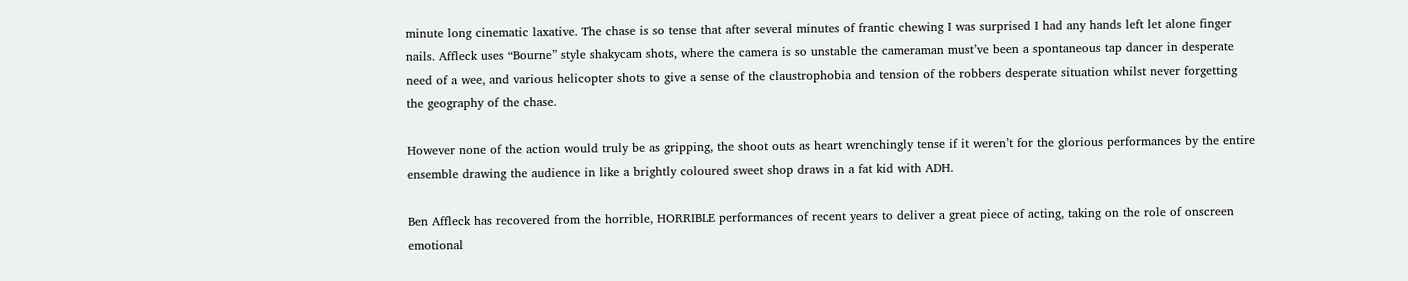minute long cinematic laxative. The chase is so tense that after several minutes of frantic chewing I was surprised I had any hands left let alone finger nails. Affleck uses “Bourne” style shakycam shots, where the camera is so unstable the cameraman must’ve been a spontaneous tap dancer in desperate need of a wee, and various helicopter shots to give a sense of the claustrophobia and tension of the robbers desperate situation whilst never forgetting the geography of the chase.

However none of the action would truly be as gripping, the shoot outs as heart wrenchingly tense if it weren’t for the glorious performances by the entire ensemble drawing the audience in like a brightly coloured sweet shop draws in a fat kid with ADH.

Ben Affleck has recovered from the horrible, HORRIBLE performances of recent years to deliver a great piece of acting, taking on the role of onscreen emotional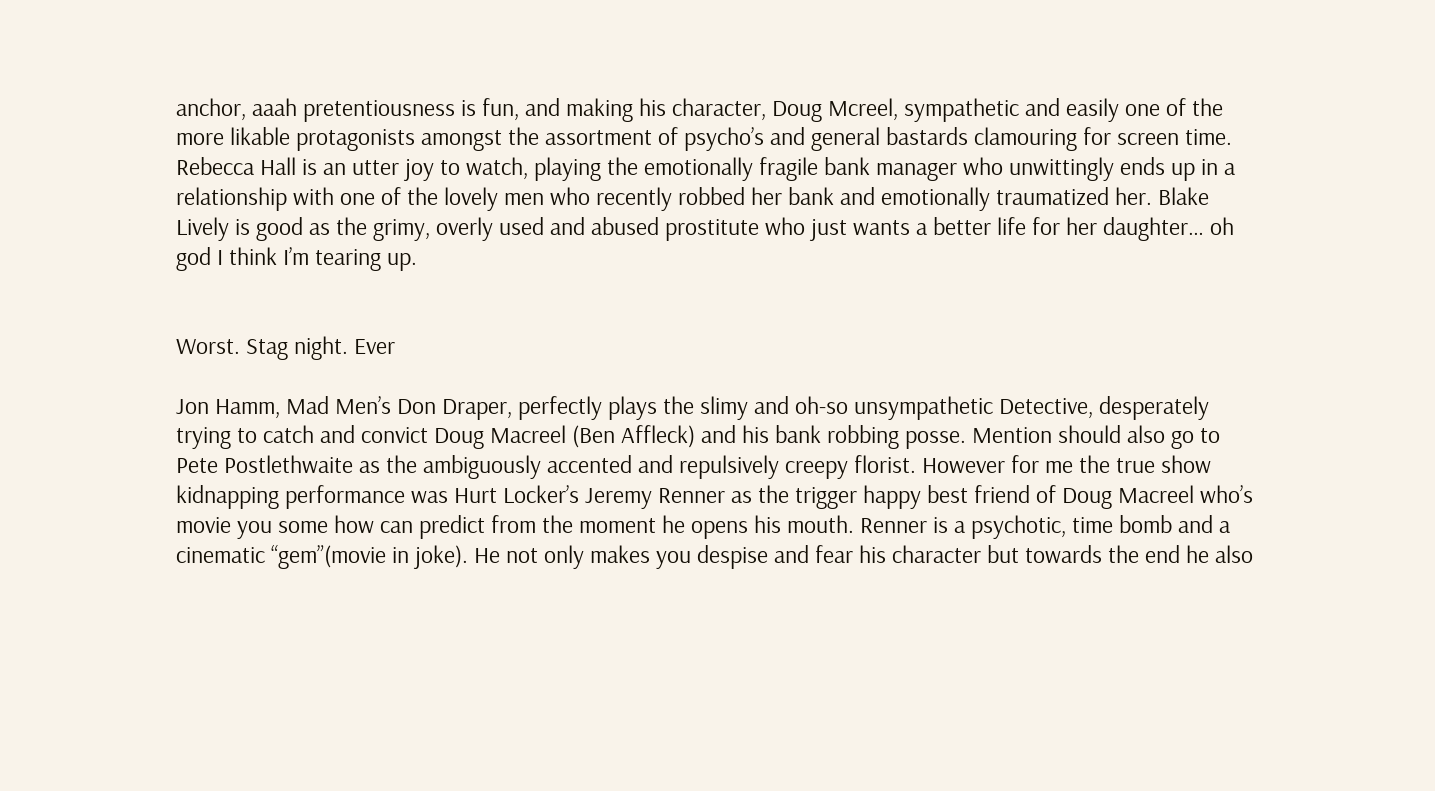anchor, aaah pretentiousness is fun, and making his character, Doug Mcreel, sympathetic and easily one of the more likable protagonists amongst the assortment of psycho’s and general bastards clamouring for screen time. Rebecca Hall is an utter joy to watch, playing the emotionally fragile bank manager who unwittingly ends up in a relationship with one of the lovely men who recently robbed her bank and emotionally traumatized her. Blake Lively is good as the grimy, overly used and abused prostitute who just wants a better life for her daughter… oh god I think I’m tearing up.


Worst. Stag night. Ever

Jon Hamm, Mad Men’s Don Draper, perfectly plays the slimy and oh-so unsympathetic Detective, desperately trying to catch and convict Doug Macreel (Ben Affleck) and his bank robbing posse. Mention should also go to Pete Postlethwaite as the ambiguously accented and repulsively creepy florist. However for me the true show kidnapping performance was Hurt Locker’s Jeremy Renner as the trigger happy best friend of Doug Macreel who’s movie you some how can predict from the moment he opens his mouth. Renner is a psychotic, time bomb and a cinematic “gem”(movie in joke). He not only makes you despise and fear his character but towards the end he also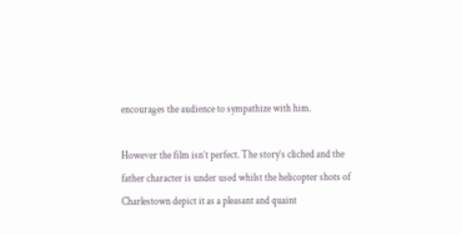encourages the audience to sympathize with him.

However the film isn’t perfect. The story’s cliched and the father character is under used whilst the helicopter shots of Charlestown depict it as a pleasant and quaint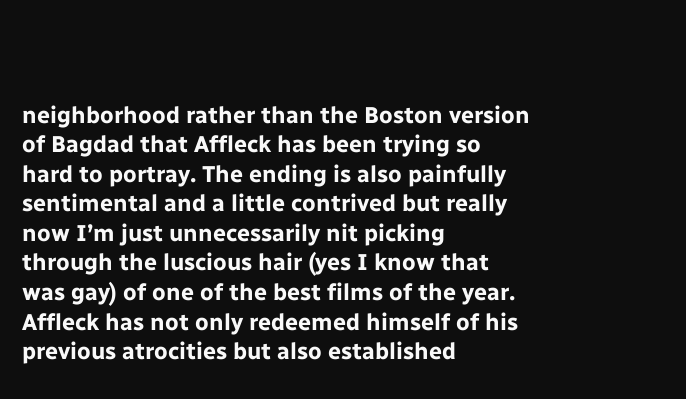neighborhood rather than the Boston version of Bagdad that Affleck has been trying so hard to portray. The ending is also painfully sentimental and a little contrived but really now I’m just unnecessarily nit picking through the luscious hair (yes I know that was gay) of one of the best films of the year. Affleck has not only redeemed himself of his previous atrocities but also established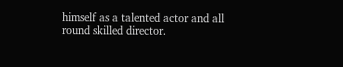himself as a talented actor and all round skilled director.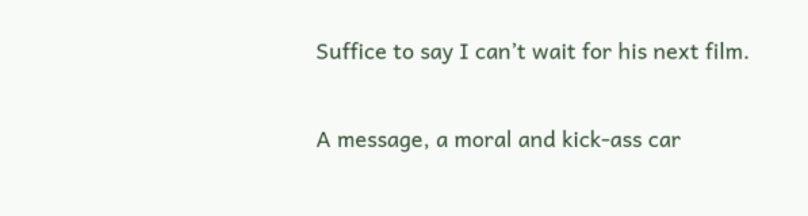Suffice to say I can’t wait for his next film.

A message, a moral and kick-ass car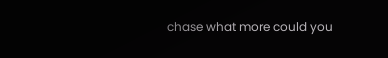chase what more could you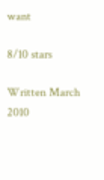want

8/10 stars

Written March 2010